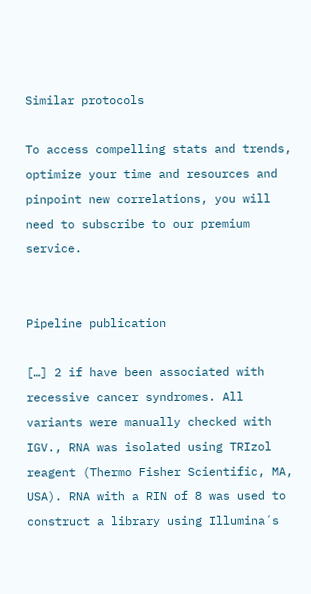Similar protocols

To access compelling stats and trends, optimize your time and resources and pinpoint new correlations, you will need to subscribe to our premium service.


Pipeline publication

[…] 2 if have been associated with recessive cancer syndromes. All variants were manually checked with IGV., RNA was isolated using TRIzol reagent (Thermo Fisher Scientific, MA, USA). RNA with a RIN of 8 was used to construct a library using Illumina´s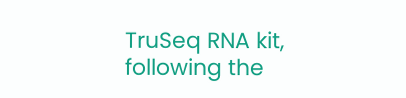TruSeq RNA kit, following the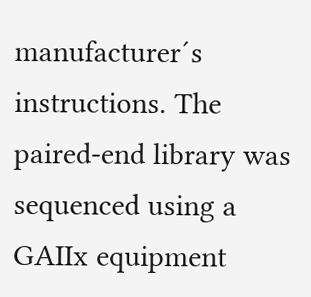manufacturer´s instructions. The paired-end library was sequenced using a GAIIx equipment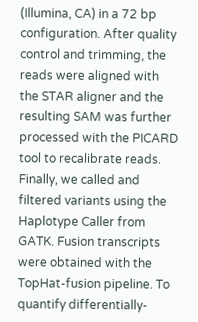(Illumina, CA) in a 72 bp configuration. After quality control and trimming, the reads were aligned with the STAR aligner and the resulting SAM was further processed with the PICARD tool to recalibrate reads. Finally, we called and filtered variants using the Haplotype Caller from GATK. Fusion transcripts were obtained with the TopHat-fusion pipeline. To quantify differentially-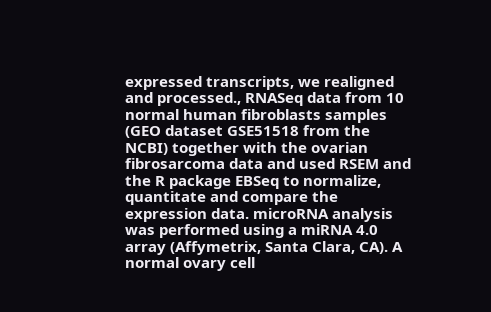expressed transcripts, we realigned and processed., RNASeq data from 10 normal human fibroblasts samples (GEO dataset GSE51518 from the NCBI) together with the ovarian fibrosarcoma data and used RSEM and the R package EBSeq to normalize, quantitate and compare the expression data. microRNA analysis was performed using a miRNA 4.0 array (Affymetrix, Santa Clara, CA). A normal ovary cell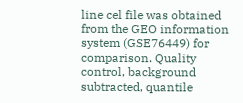line cel file was obtained from the GEO information system (GSE76449) for comparison. Quality control, background subtracted, quantile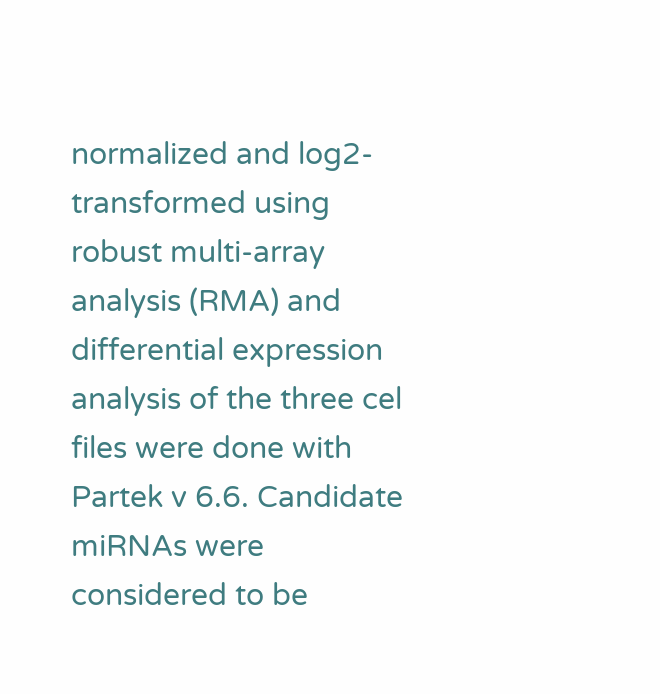normalized and log2- transformed using robust multi-array analysis (RMA) and differential expression analysis of the three cel files were done with Partek v 6.6. Candidate miRNAs were considered to be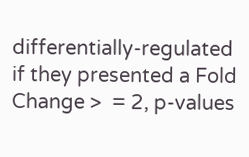differentially-regulated if they presented a Fold Change >  = 2, p-values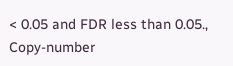< 0.05 and FDR less than 0.05., Copy-number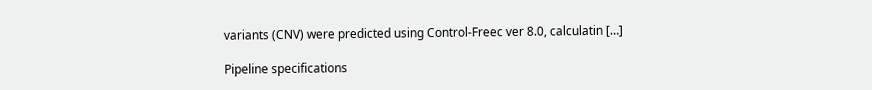variants (CNV) were predicted using Control-Freec ver 8.0, calculatin […]

Pipeline specifications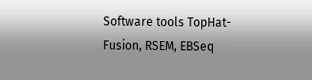Software tools TopHat-Fusion, RSEM, EBSeq